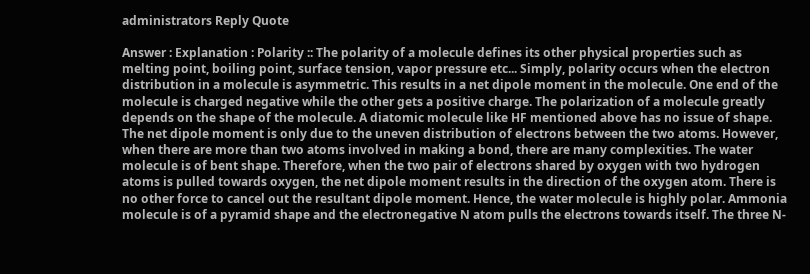administrators Reply Quote

Answer : Explanation : Polarity :: The polarity of a molecule defines its other physical properties such as melting point, boiling point, surface tension, vapor pressure etc... Simply, polarity occurs when the electron distribution in a molecule is asymmetric. This results in a net dipole moment in the molecule. One end of the molecule is charged negative while the other gets a positive charge. The polarization of a molecule greatly depends on the shape of the molecule. A diatomic molecule like HF mentioned above has no issue of shape. The net dipole moment is only due to the uneven distribution of electrons between the two atoms. However, when there are more than two atoms involved in making a bond, there are many complexities. The water molecule is of bent shape. Therefore, when the two pair of electrons shared by oxygen with two hydrogen atoms is pulled towards oxygen, the net dipole moment results in the direction of the oxygen atom. There is no other force to cancel out the resultant dipole moment. Hence, the water molecule is highly polar. Ammonia molecule is of a pyramid shape and the electronegative N atom pulls the electrons towards itself. The three N-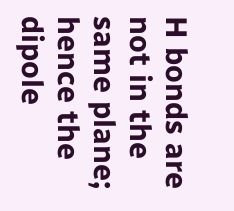H bonds are not in the same plane; hence the dipole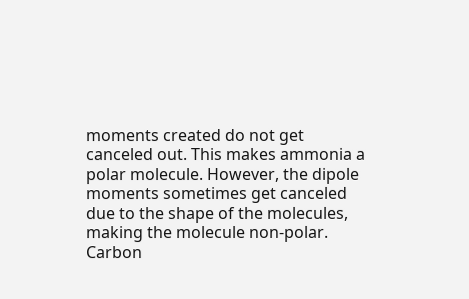moments created do not get canceled out. This makes ammonia a polar molecule. However, the dipole moments sometimes get canceled due to the shape of the molecules, making the molecule non-polar. Carbon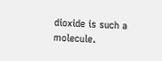dioxide is such a molecule.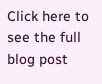Click here to see the full blog post